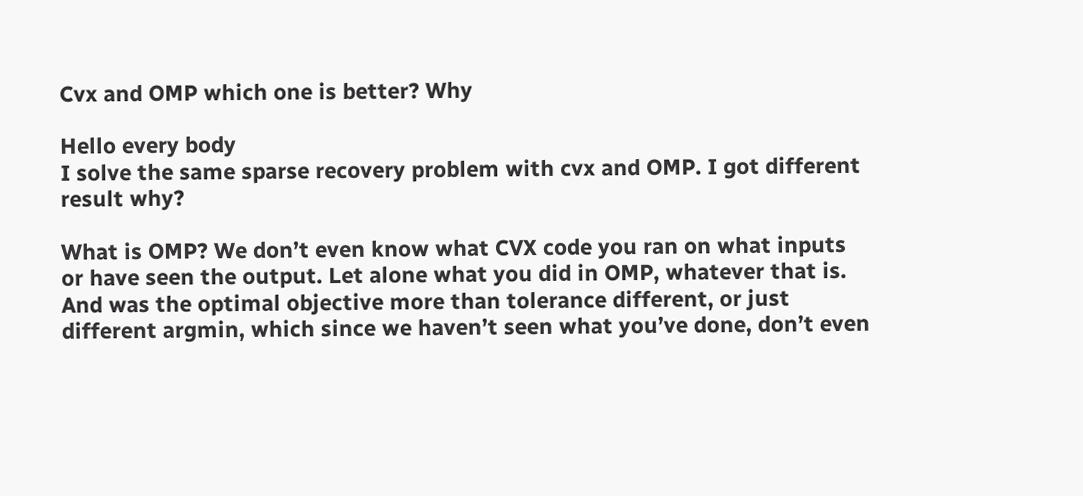Cvx and OMP which one is better? Why

Hello every body
I solve the same sparse recovery problem with cvx and OMP. I got different result why?

What is OMP? We don’t even know what CVX code you ran on what inputs or have seen the output. Let alone what you did in OMP, whatever that is. And was the optimal objective more than tolerance different, or just different argmin, which since we haven’t seen what you’ve done, don’t even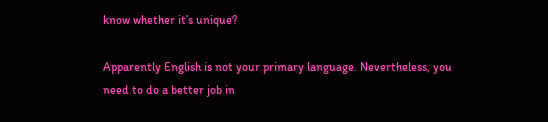know whether it’s unique?

Apparently English is not your primary language. Nevertheless, you need to do a better job in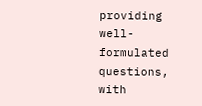providing well-formulated questions, with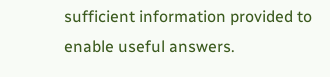sufficient information provided to enable useful answers.